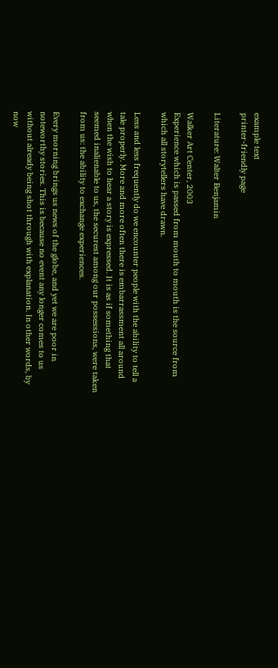example text
printer-friendly page

Literature: Walter Benjamin

Walker Art Center, 2003
Experience which is passed from mouth to mouth is the source from which all storytellers have drawn.

Less and less frequently do we encounter people with the ability to tell a tale properly. More and more often there is embarrassment all around when the wish to hear a story is expressed. It is as if something that seemed inalienable to us, the securest among our possessions, were taken from us: the ability to exchange experiences.

Every morning brings us news of the globe, and yet we are poor in noteworthy stories. This is because no event any longer comes to us without already being shot through with explanation. In other words, by now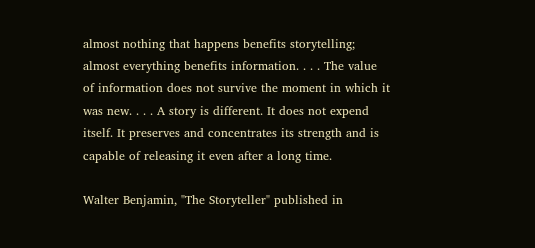almost nothing that happens benefits storytelling; almost everything benefits information. . . . The value of information does not survive the moment in which it was new. . . . A story is different. It does not expend itself. It preserves and concentrates its strength and is capable of releasing it even after a long time.

Walter Benjamin, "The Storyteller" published in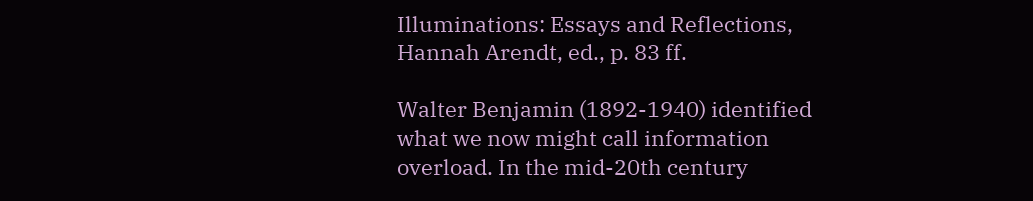Illuminations: Essays and Reflections, Hannah Arendt, ed., p. 83 ff.

Walter Benjamin (1892-1940) identified what we now might call information overload. In the mid-20th century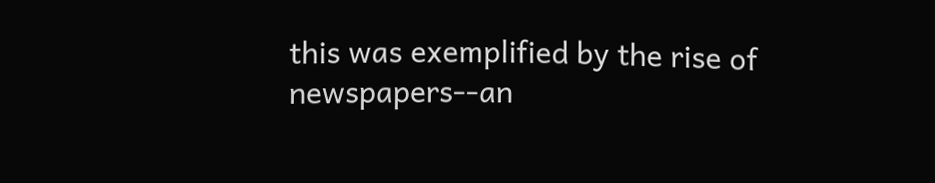this was exemplified by the rise of newspapers--an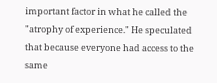important factor in what he called the "atrophy of experience." He speculated that because everyone had access to the same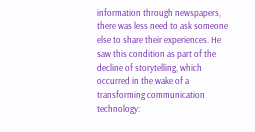information through newspapers, there was less need to ask someone else to share their experiences. He saw this condition as part of the decline of storytelling, which occurred in the wake of a transforming communication technology: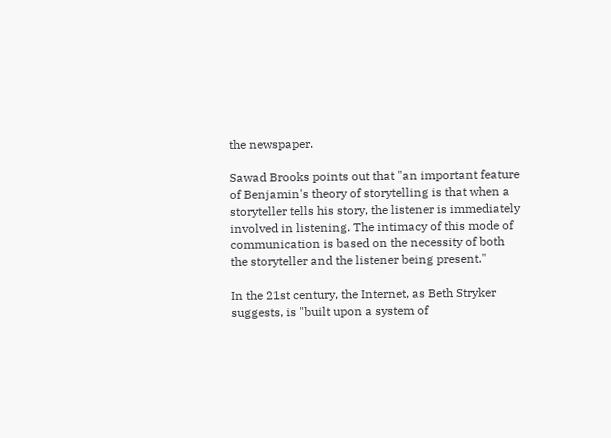the newspaper.

Sawad Brooks points out that "an important feature of Benjamin's theory of storytelling is that when a storyteller tells his story, the listener is immediately involved in listening. The intimacy of this mode of communication is based on the necessity of both the storyteller and the listener being present."

In the 21st century, the Internet, as Beth Stryker suggests, is "built upon a system of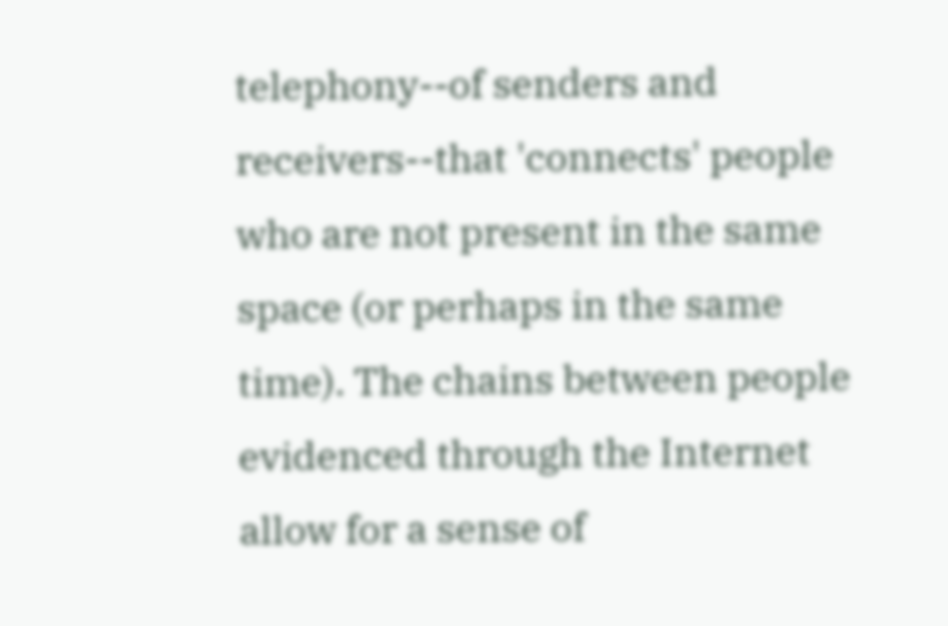telephony--of senders and receivers--that 'connects' people who are not present in the same space (or perhaps in the same time). The chains between people evidenced through the Internet allow for a sense of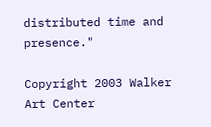distributed time and presence."

Copyright 2003 Walker Art Center